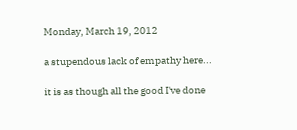Monday, March 19, 2012

a stupendous lack of empathy here...

it is as though all the good I've done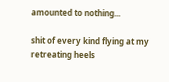amounted to nothing...

shit of every kind flying at my retreating heels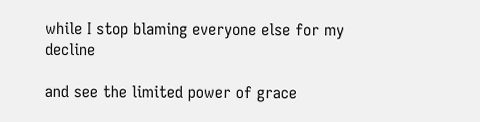while I stop blaming everyone else for my decline

and see the limited power of grace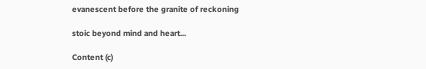evanescent before the granite of reckoning

stoic beyond mind and heart...

Content (c)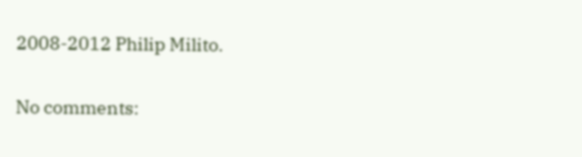2008-2012 Philip Milito.

No comments: